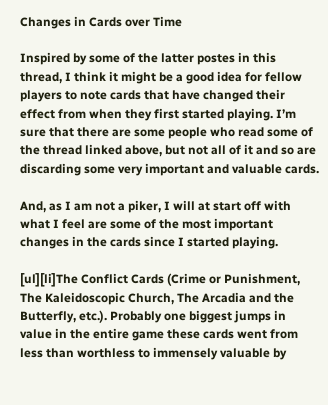Changes in Cards over Time

Inspired by some of the latter postes in this thread, I think it might be a good idea for fellow players to note cards that have changed their effect from when they first started playing. I’m sure that there are some people who read some of the thread linked above, but not all of it and so are discarding some very important and valuable cards.

And, as I am not a piker, I will at start off with what I feel are some of the most important changes in the cards since I started playing.

[ul][li]The Conflict Cards (Crime or Punishment, The Kaleidoscopic Church, The Arcadia and the Butterfly, etc.). Probably one biggest jumps in value in the entire game these cards went from less than worthless to immensely valuable by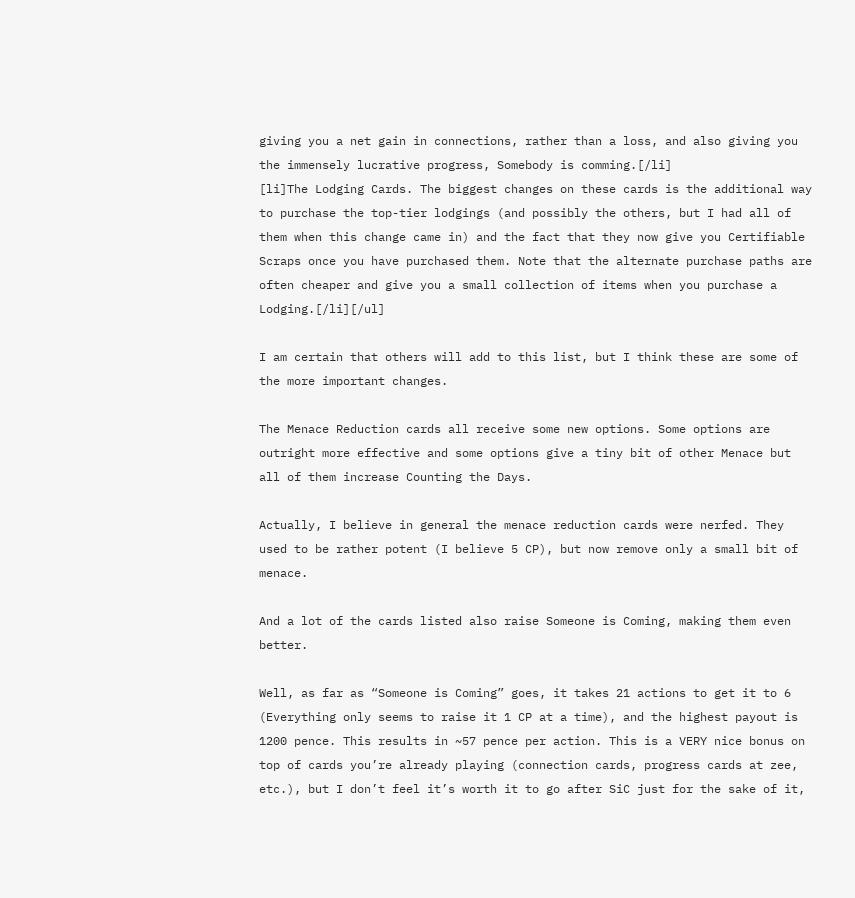giving you a net gain in connections, rather than a loss, and also giving you the immensely lucrative progress, Somebody is comming.[/li]
[li]The Lodging Cards. The biggest changes on these cards is the additional way to purchase the top-tier lodgings (and possibly the others, but I had all of them when this change came in) and the fact that they now give you Certifiable Scraps once you have purchased them. Note that the alternate purchase paths are often cheaper and give you a small collection of items when you purchase a Lodging.[/li][/ul]

I am certain that others will add to this list, but I think these are some of the more important changes.

The Menace Reduction cards all receive some new options. Some options are outright more effective and some options give a tiny bit of other Menace but all of them increase Counting the Days.

Actually, I believe in general the menace reduction cards were nerfed. They used to be rather potent (I believe 5 CP), but now remove only a small bit of menace.

And a lot of the cards listed also raise Someone is Coming, making them even better.

Well, as far as “Someone is Coming” goes, it takes 21 actions to get it to 6 (Everything only seems to raise it 1 CP at a time), and the highest payout is 1200 pence. This results in ~57 pence per action. This is a VERY nice bonus on top of cards you’re already playing (connection cards, progress cards at zee, etc.), but I don’t feel it’s worth it to go after SiC just for the sake of it,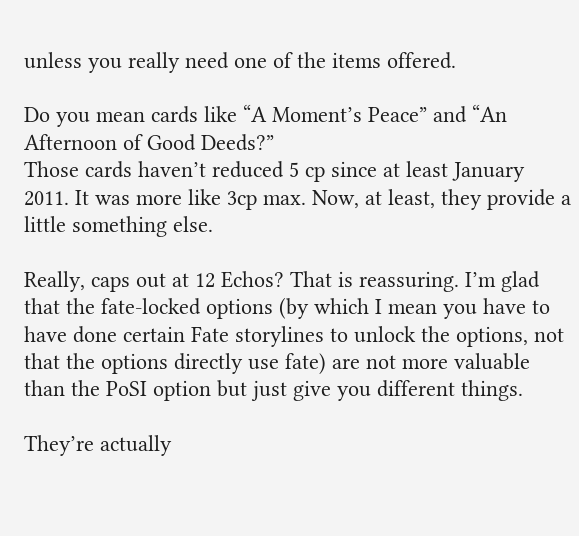unless you really need one of the items offered.

Do you mean cards like “A Moment’s Peace” and “An Afternoon of Good Deeds?”
Those cards haven’t reduced 5 cp since at least January 2011. It was more like 3cp max. Now, at least, they provide a little something else.

Really, caps out at 12 Echos? That is reassuring. I’m glad that the fate-locked options (by which I mean you have to have done certain Fate storylines to unlock the options, not that the options directly use fate) are not more valuable than the PoSI option but just give you different things.

They’re actually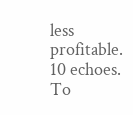less profitable. 10 echoes. To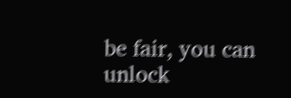be fair, you can unlock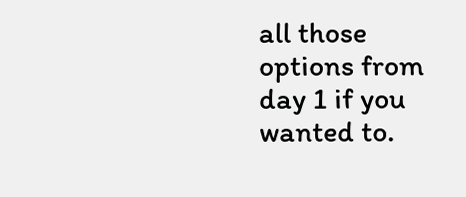all those options from day 1 if you wanted to.